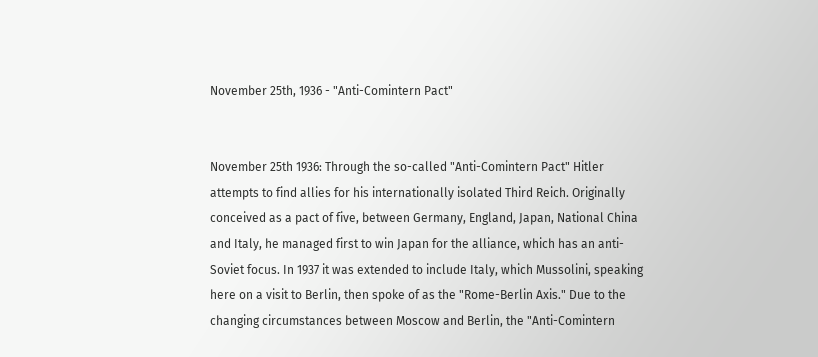November 25th, 1936 - "Anti-Comintern Pact"


November 25th 1936: Through the so-called "Anti-Comintern Pact" Hitler attempts to find allies for his internationally isolated Third Reich. Originally conceived as a pact of five, between Germany, England, Japan, National China and Italy, he managed first to win Japan for the alliance, which has an anti-Soviet focus. In 1937 it was extended to include Italy, which Mussolini, speaking here on a visit to Berlin, then spoke of as the "Rome-Berlin Axis." Due to the changing circumstances between Moscow and Berlin, the "Anti-Comintern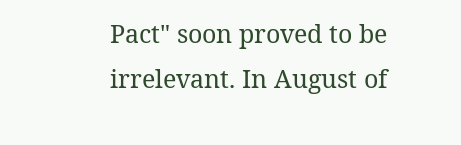Pact" soon proved to be irrelevant. In August of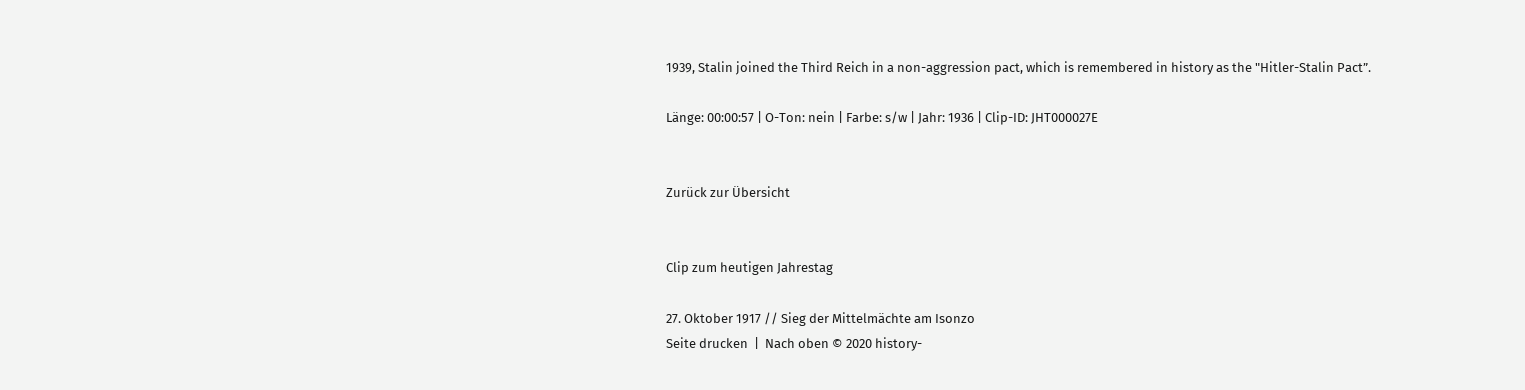1939, Stalin joined the Third Reich in a non-aggression pact, which is remembered in history as the "Hitler-Stalin Pact”.

Länge: 00:00:57 | O-Ton: nein | Farbe: s/w | Jahr: 1936 | Clip-ID: JHT000027E


Zurück zur Übersicht


Clip zum heutigen Jahrestag

27. Oktober 1917 // Sieg der Mittelmächte am Isonzo
Seite drucken  |  Nach oben © 2020 history-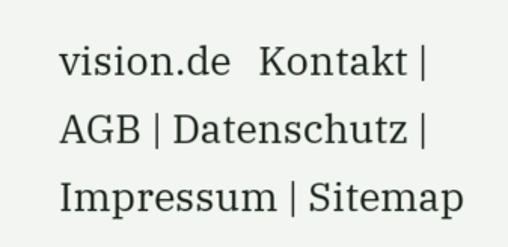vision.de   Kontakt | AGB | Datenschutz | Impressum | Sitemap